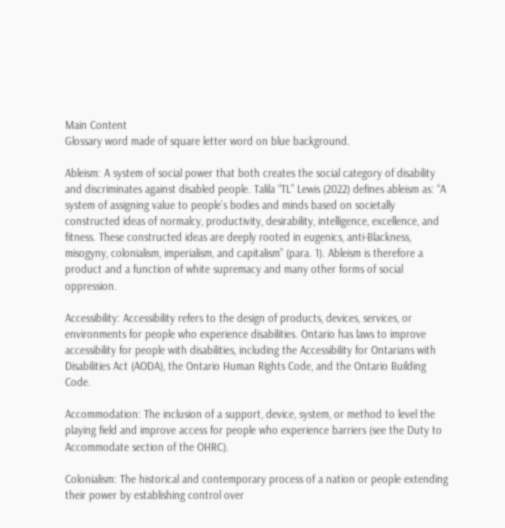Main Content
Glossary word made of square letter word on blue background.

Ableism: A system of social power that both creates the social category of disability and discriminates against disabled people. Talila “TL” Lewis (2022) defines ableism as: “A system of assigning value to people’s bodies and minds based on societally constructed ideas of normalcy, productivity, desirability, intelligence, excellence, and fitness. These constructed ideas are deeply rooted in eugenics, anti-Blackness, misogyny, colonialism, imperialism, and capitalism” (para. 1). Ableism is therefore a product and a function of white supremacy and many other forms of social oppression.

Accessibility: Accessibility refers to the design of products, devices, services, or environments for people who experience disabilities. Ontario has laws to improve accessibility for people with disabilities, including the Accessibility for Ontarians with Disabilities Act (AODA), the Ontario Human Rights Code, and the Ontario Building Code.

Accommodation: The inclusion of a support, device, system, or method to level the playing field and improve access for people who experience barriers (see the Duty to Accommodate section of the OHRC).

Colonialism: The historical and contemporary process of a nation or people extending their power by establishing control over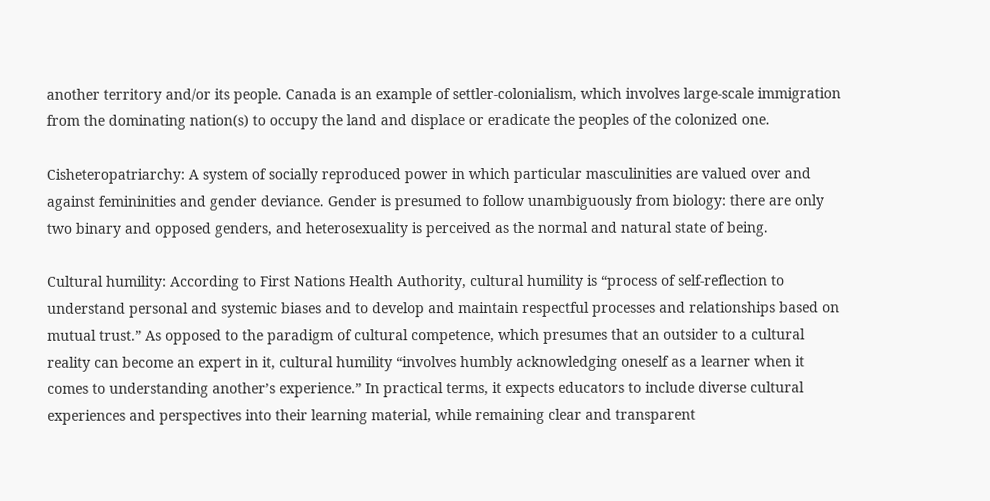another territory and/or its people. Canada is an example of settler-colonialism, which involves large-scale immigration from the dominating nation(s) to occupy the land and displace or eradicate the peoples of the colonized one.

Cisheteropatriarchy: A system of socially reproduced power in which particular masculinities are valued over and against femininities and gender deviance. Gender is presumed to follow unambiguously from biology: there are only two binary and opposed genders, and heterosexuality is perceived as the normal and natural state of being.

Cultural humility: According to First Nations Health Authority, cultural humility is “process of self-reflection to understand personal and systemic biases and to develop and maintain respectful processes and relationships based on mutual trust.” As opposed to the paradigm of cultural competence, which presumes that an outsider to a cultural reality can become an expert in it, cultural humility “involves humbly acknowledging oneself as a learner when it comes to understanding another’s experience.” In practical terms, it expects educators to include diverse cultural experiences and perspectives into their learning material, while remaining clear and transparent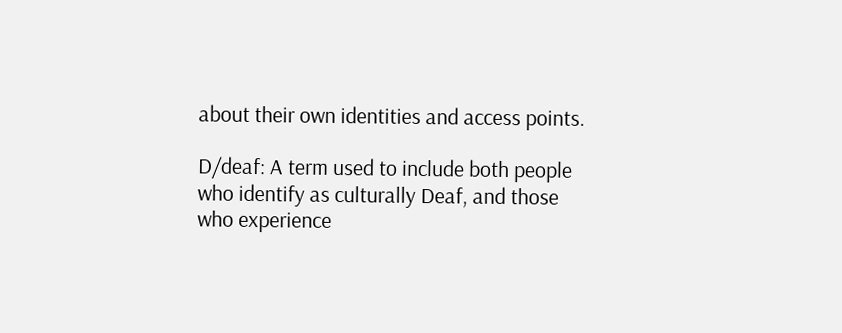about their own identities and access points.

D/deaf: A term used to include both people who identify as culturally Deaf, and those who experience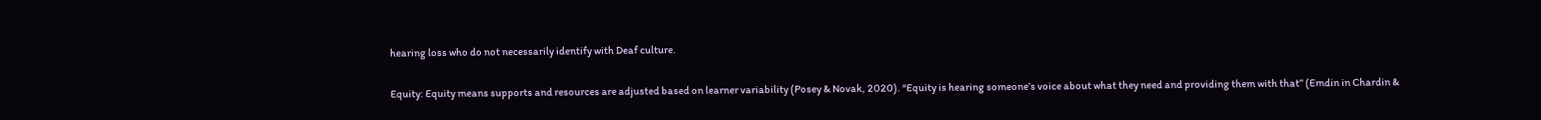hearing loss who do not necessarily identify with Deaf culture.

Equity: Equity means supports and resources are adjusted based on learner variability (Posey & Novak, 2020). “Equity is hearing someone’s voice about what they need and providing them with that” (Emdin in Chardin &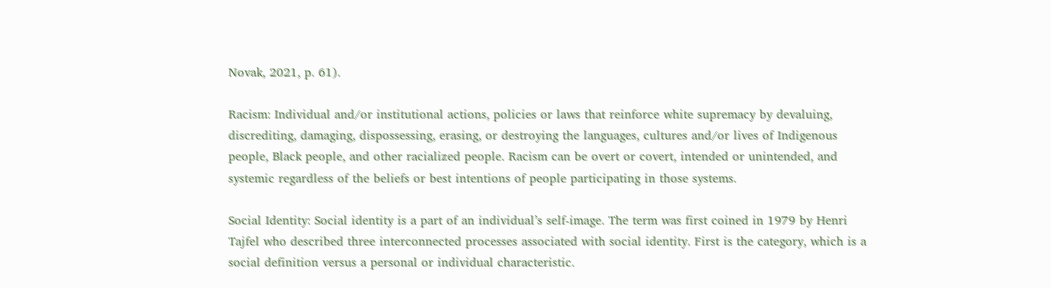Novak, 2021, p. 61).

Racism: Individual and/or institutional actions, policies or laws that reinforce white supremacy by devaluing, discrediting, damaging, dispossessing, erasing, or destroying the languages, cultures and/or lives of Indigenous people, Black people, and other racialized people. Racism can be overt or covert, intended or unintended, and systemic regardless of the beliefs or best intentions of people participating in those systems.

Social Identity: Social identity is a part of an individual’s self-image. The term was first coined in 1979 by Henri Tajfel who described three interconnected processes associated with social identity. First is the category, which is a social definition versus a personal or individual characteristic.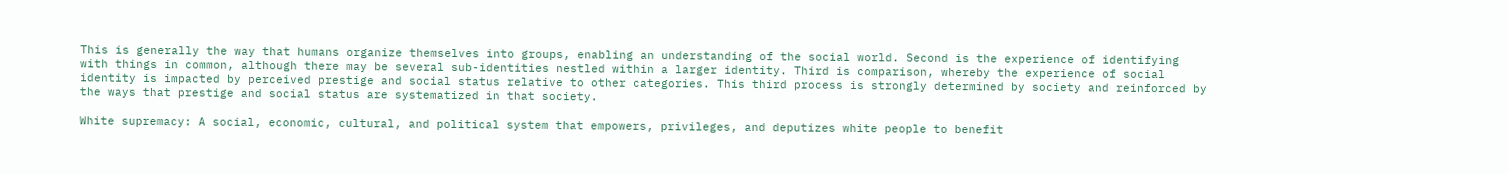This is generally the way that humans organize themselves into groups, enabling an understanding of the social world. Second is the experience of identifying with things in common, although there may be several sub-identities nestled within a larger identity. Third is comparison, whereby the experience of social identity is impacted by perceived prestige and social status relative to other categories. This third process is strongly determined by society and reinforced by the ways that prestige and social status are systematized in that society.

White supremacy: A social, economic, cultural, and political system that empowers, privileges, and deputizes white people to benefit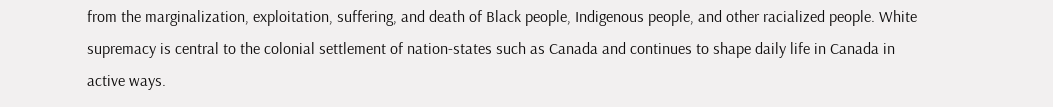from the marginalization, exploitation, suffering, and death of Black people, Indigenous people, and other racialized people. White supremacy is central to the colonial settlement of nation-states such as Canada and continues to shape daily life in Canada in active ways.